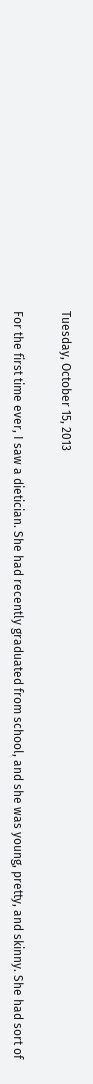Tuesday, October 15, 2013


For the first time ever, I saw a dietician. She had recently graduated from school, and she was young, pretty, and skinny. She had sort of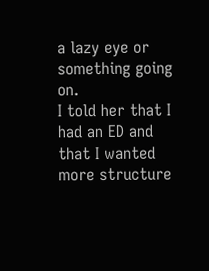a lazy eye or something going on.
I told her that I had an ED and that I wanted more structure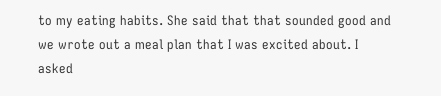to my eating habits. She said that that sounded good and we wrote out a meal plan that I was excited about. I asked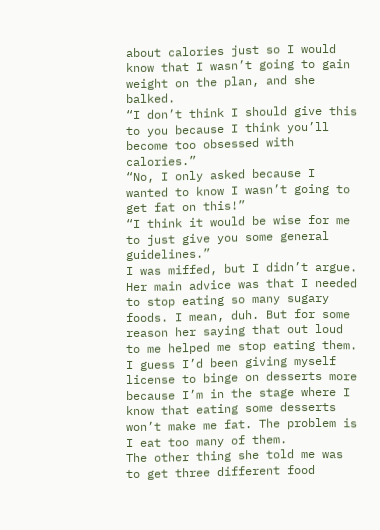about calories just so I would know that I wasn’t going to gain weight on the plan, and she balked.
“I don’t think I should give this to you because I think you’ll become too obsessed with calories.”
“No, I only asked because I wanted to know I wasn’t going to get fat on this!”
“I think it would be wise for me to just give you some general guidelines.”
I was miffed, but I didn’t argue.
Her main advice was that I needed to stop eating so many sugary foods. I mean, duh. But for some reason her saying that out loud to me helped me stop eating them. I guess I’d been giving myself license to binge on desserts more because I’m in the stage where I know that eating some desserts won’t make me fat. The problem is I eat too many of them.
The other thing she told me was to get three different food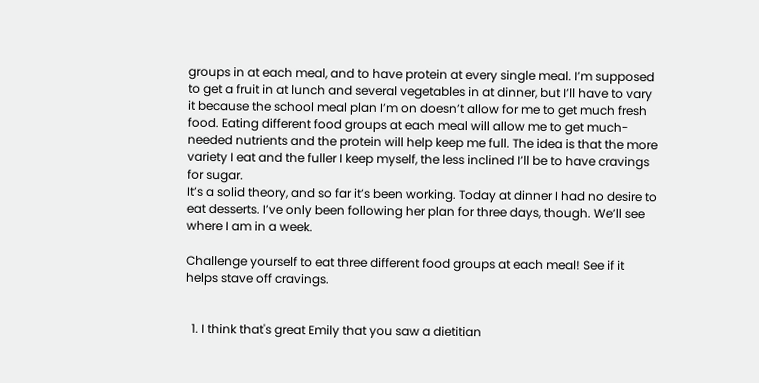groups in at each meal, and to have protein at every single meal. I’m supposed to get a fruit in at lunch and several vegetables in at dinner, but I’ll have to vary it because the school meal plan I’m on doesn’t allow for me to get much fresh food. Eating different food groups at each meal will allow me to get much-needed nutrients and the protein will help keep me full. The idea is that the more variety I eat and the fuller I keep myself, the less inclined I’ll be to have cravings for sugar.
It’s a solid theory, and so far it’s been working. Today at dinner I had no desire to eat desserts. I’ve only been following her plan for three days, though. We’ll see where I am in a week.

Challenge yourself to eat three different food groups at each meal! See if it helps stave off cravings.


  1. I think that's great Emily that you saw a dietitian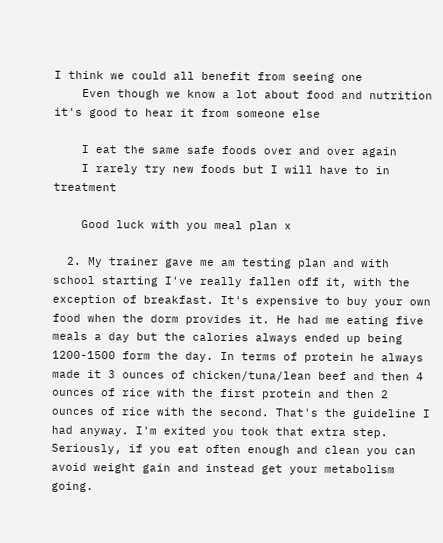I think we could all benefit from seeing one
    Even though we know a lot about food and nutrition it's good to hear it from someone else

    I eat the same safe foods over and over again
    I rarely try new foods but I will have to in treatment

    Good luck with you meal plan x

  2. My trainer gave me am testing plan and with school starting I've really fallen off it, with the exception of breakfast. It's expensive to buy your own food when the dorm provides it. He had me eating five meals a day but the calories always ended up being 1200-1500 form the day. In terms of protein he always made it 3 ounces of chicken/tuna/lean beef and then 4 ounces of rice with the first protein and then 2 ounces of rice with the second. That's the guideline I had anyway. I'm exited you took that extra step. Seriously, if you eat often enough and clean you can avoid weight gain and instead get your metabolism going.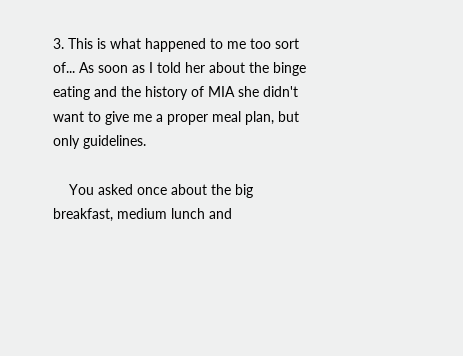3. This is what happened to me too sort of... As soon as I told her about the binge eating and the history of MIA she didn't want to give me a proper meal plan, but only guidelines.

    You asked once about the big breakfast, medium lunch and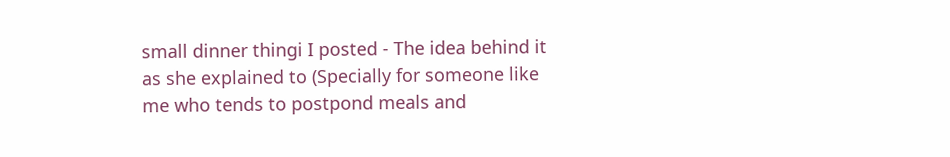small dinner thingi I posted - The idea behind it as she explained to (Specially for someone like me who tends to postpond meals and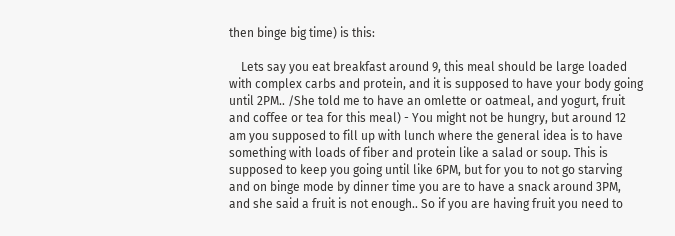then binge big time) is this:

    Lets say you eat breakfast around 9, this meal should be large loaded with complex carbs and protein, and it is supposed to have your body going until 2PM.. /She told me to have an omlette or oatmeal, and yogurt, fruit and coffee or tea for this meal) - You might not be hungry, but around 12 am you supposed to fill up with lunch where the general idea is to have something with loads of fiber and protein like a salad or soup. This is supposed to keep you going until like 6PM, but for you to not go starving and on binge mode by dinner time you are to have a snack around 3PM, and she said a fruit is not enough.. So if you are having fruit you need to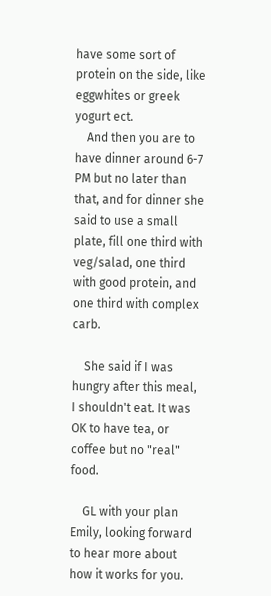have some sort of protein on the side, like eggwhites or greek yogurt ect.
    And then you are to have dinner around 6-7 PM but no later than that, and for dinner she said to use a small plate, fill one third with veg/salad, one third with good protein, and one third with complex carb.

    She said if I was hungry after this meal, I shouldn't eat. It was OK to have tea, or coffee but no "real" food.

    GL with your plan Emily, looking forward to hear more about how it works for you.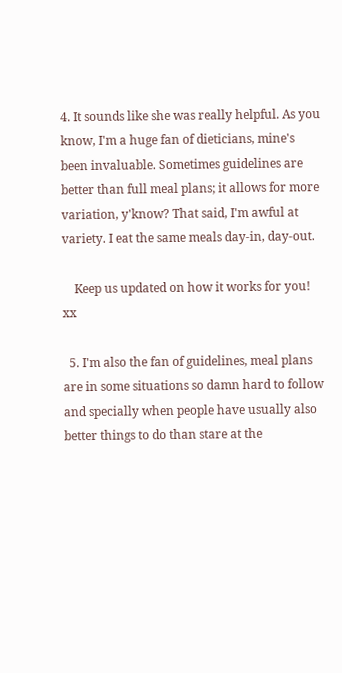4. It sounds like she was really helpful. As you know, I'm a huge fan of dieticians, mine's been invaluable. Sometimes guidelines are better than full meal plans; it allows for more variation, y'know? That said, I'm awful at variety. I eat the same meals day-in, day-out.

    Keep us updated on how it works for you! xx

  5. I'm also the fan of guidelines, meal plans are in some situations so damn hard to follow and specially when people have usually also better things to do than stare at the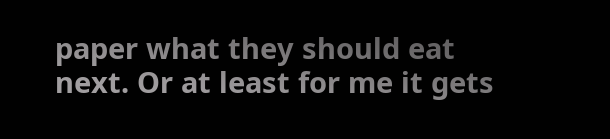paper what they should eat next. Or at least for me it gets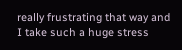really frustrating that way and I take such a huge stress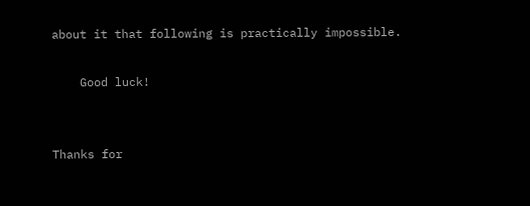about it that following is practically impossible.

    Good luck!


Thanks for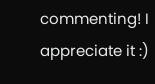commenting! I appreciate it :)